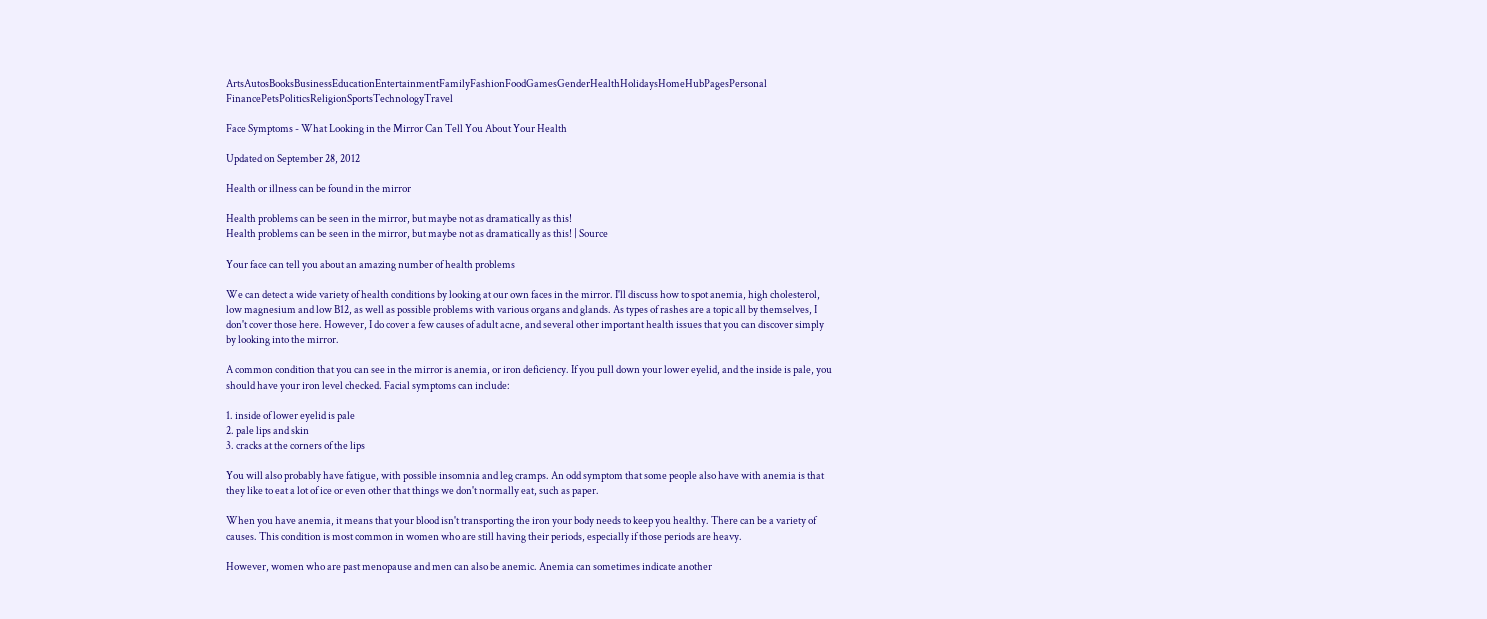ArtsAutosBooksBusinessEducationEntertainmentFamilyFashionFoodGamesGenderHealthHolidaysHomeHubPagesPersonal FinancePetsPoliticsReligionSportsTechnologyTravel

Face Symptoms - What Looking in the Mirror Can Tell You About Your Health

Updated on September 28, 2012

Health or illness can be found in the mirror

Health problems can be seen in the mirror, but maybe not as dramatically as this!
Health problems can be seen in the mirror, but maybe not as dramatically as this! | Source

Your face can tell you about an amazing number of health problems

We can detect a wide variety of health conditions by looking at our own faces in the mirror. I'll discuss how to spot anemia, high cholesterol, low magnesium and low B12, as well as possible problems with various organs and glands. As types of rashes are a topic all by themselves, I don't cover those here. However, I do cover a few causes of adult acne, and several other important health issues that you can discover simply by looking into the mirror.

A common condition that you can see in the mirror is anemia, or iron deficiency. If you pull down your lower eyelid, and the inside is pale, you should have your iron level checked. Facial symptoms can include:

1. inside of lower eyelid is pale
2. pale lips and skin
3. cracks at the corners of the lips

You will also probably have fatigue, with possible insomnia and leg cramps. An odd symptom that some people also have with anemia is that they like to eat a lot of ice or even other that things we don't normally eat, such as paper.

When you have anemia, it means that your blood isn't transporting the iron your body needs to keep you healthy. There can be a variety of causes. This condition is most common in women who are still having their periods, especially if those periods are heavy.

However, women who are past menopause and men can also be anemic. Anemia can sometimes indicate another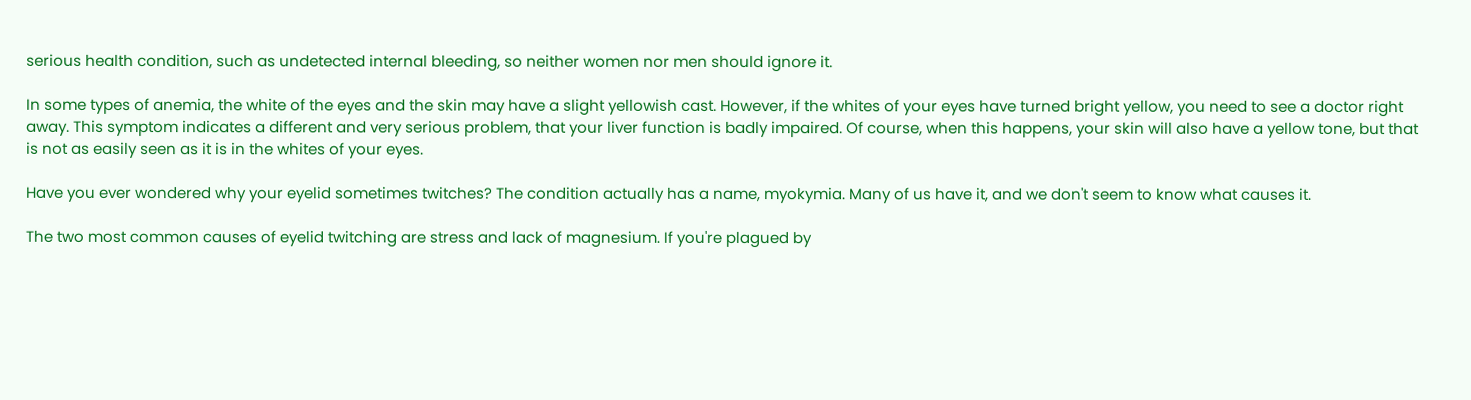serious health condition, such as undetected internal bleeding, so neither women nor men should ignore it.

In some types of anemia, the white of the eyes and the skin may have a slight yellowish cast. However, if the whites of your eyes have turned bright yellow, you need to see a doctor right away. This symptom indicates a different and very serious problem, that your liver function is badly impaired. Of course, when this happens, your skin will also have a yellow tone, but that is not as easily seen as it is in the whites of your eyes.

Have you ever wondered why your eyelid sometimes twitches? The condition actually has a name, myokymia. Many of us have it, and we don't seem to know what causes it.

The two most common causes of eyelid twitching are stress and lack of magnesium. If you're plagued by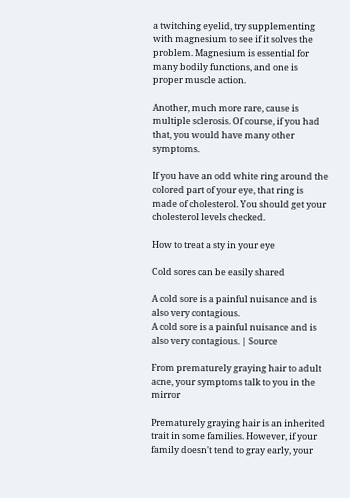a twitching eyelid, try supplementing with magnesium to see if it solves the problem. Magnesium is essential for many bodily functions, and one is proper muscle action.

Another, much more rare, cause is multiple sclerosis. Of course, if you had that, you would have many other symptoms.

If you have an odd white ring around the colored part of your eye, that ring is made of cholesterol. You should get your cholesterol levels checked.

How to treat a sty in your eye

Cold sores can be easily shared

A cold sore is a painful nuisance and is also very contagious.
A cold sore is a painful nuisance and is also very contagious. | Source

From prematurely graying hair to adult acne, your symptoms talk to you in the mirror

Prematurely graying hair is an inherited trait in some families. However, if your family doesn't tend to gray early, your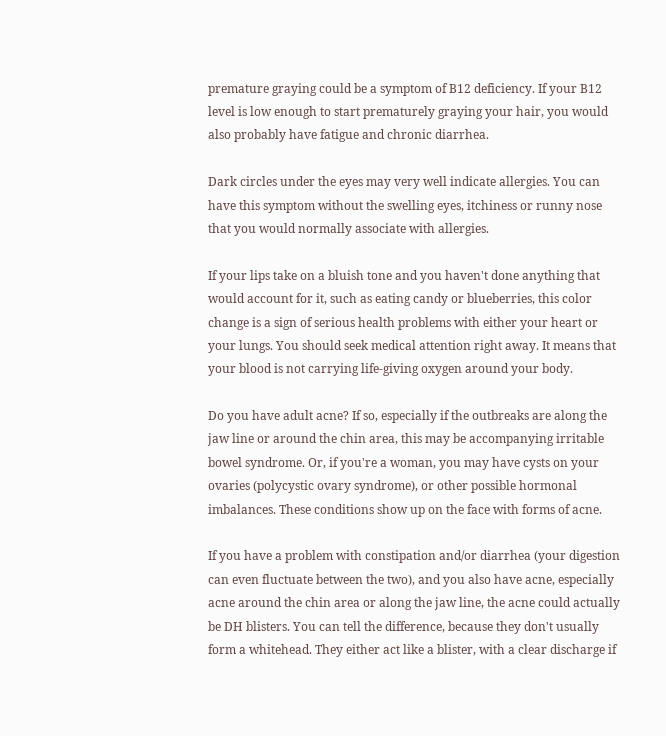premature graying could be a symptom of B12 deficiency. If your B12 level is low enough to start prematurely graying your hair, you would also probably have fatigue and chronic diarrhea.

Dark circles under the eyes may very well indicate allergies. You can have this symptom without the swelling eyes, itchiness or runny nose that you would normally associate with allergies.

If your lips take on a bluish tone and you haven't done anything that would account for it, such as eating candy or blueberries, this color change is a sign of serious health problems with either your heart or your lungs. You should seek medical attention right away. It means that your blood is not carrying life-giving oxygen around your body.

Do you have adult acne? If so, especially if the outbreaks are along the jaw line or around the chin area, this may be accompanying irritable bowel syndrome. Or, if you're a woman, you may have cysts on your ovaries (polycystic ovary syndrome), or other possible hormonal imbalances. These conditions show up on the face with forms of acne.

If you have a problem with constipation and/or diarrhea (your digestion can even fluctuate between the two), and you also have acne, especially acne around the chin area or along the jaw line, the acne could actually be DH blisters. You can tell the difference, because they don't usually form a whitehead. They either act like a blister, with a clear discharge if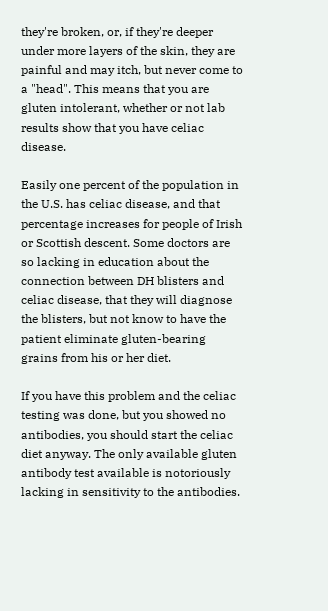they're broken, or, if they're deeper under more layers of the skin, they are painful and may itch, but never come to a "head". This means that you are gluten intolerant, whether or not lab results show that you have celiac disease.

Easily one percent of the population in the U.S. has celiac disease, and that percentage increases for people of Irish or Scottish descent. Some doctors are so lacking in education about the connection between DH blisters and celiac disease, that they will diagnose the blisters, but not know to have the patient eliminate gluten-bearing grains from his or her diet.

If you have this problem and the celiac testing was done, but you showed no antibodies, you should start the celiac diet anyway. The only available gluten antibody test available is notoriously lacking in sensitivity to the antibodies.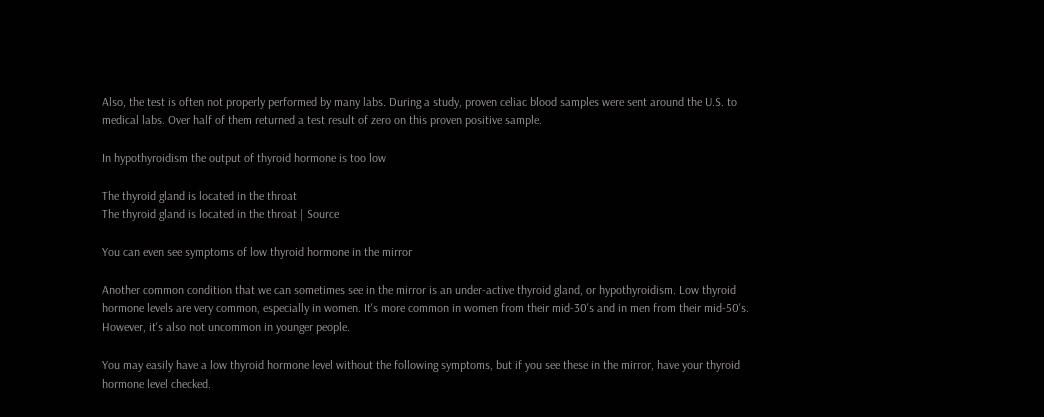Also, the test is often not properly performed by many labs. During a study, proven celiac blood samples were sent around the U.S. to medical labs. Over half of them returned a test result of zero on this proven positive sample.

In hypothyroidism the output of thyroid hormone is too low

The thyroid gland is located in the throat
The thyroid gland is located in the throat | Source

You can even see symptoms of low thyroid hormone in the mirror

Another common condition that we can sometimes see in the mirror is an under-active thyroid gland, or hypothyroidism. Low thyroid hormone levels are very common, especially in women. It's more common in women from their mid-30's and in men from their mid-50's. However, it's also not uncommon in younger people.

You may easily have a low thyroid hormone level without the following symptoms, but if you see these in the mirror, have your thyroid hormone level checked.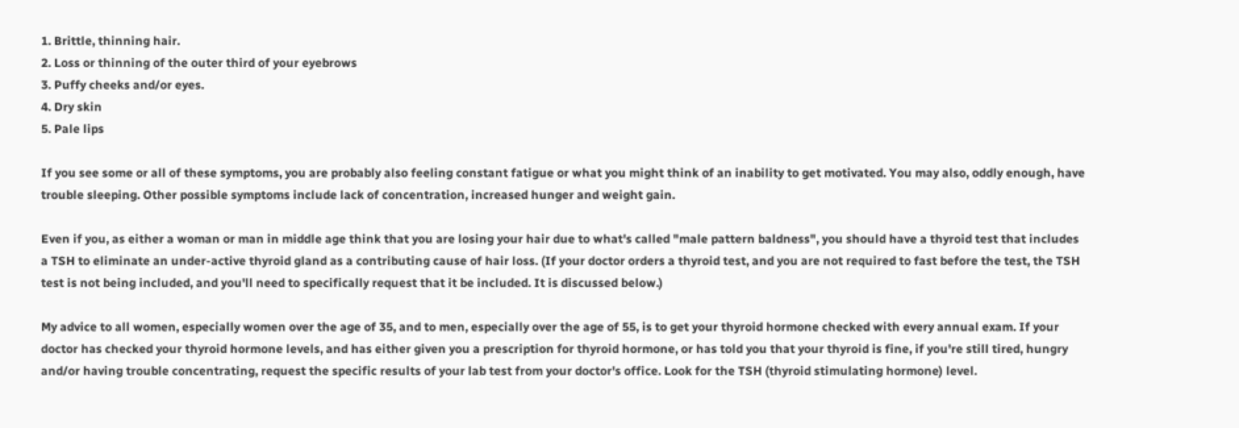1. Brittle, thinning hair.
2. Loss or thinning of the outer third of your eyebrows
3. Puffy cheeks and/or eyes.
4. Dry skin
5. Pale lips

If you see some or all of these symptoms, you are probably also feeling constant fatigue or what you might think of an inability to get motivated. You may also, oddly enough, have trouble sleeping. Other possible symptoms include lack of concentration, increased hunger and weight gain.

Even if you, as either a woman or man in middle age think that you are losing your hair due to what's called "male pattern baldness", you should have a thyroid test that includes a TSH to eliminate an under-active thyroid gland as a contributing cause of hair loss. (If your doctor orders a thyroid test, and you are not required to fast before the test, the TSH test is not being included, and you'll need to specifically request that it be included. It is discussed below.)

My advice to all women, especially women over the age of 35, and to men, especially over the age of 55, is to get your thyroid hormone checked with every annual exam. If your doctor has checked your thyroid hormone levels, and has either given you a prescription for thyroid hormone, or has told you that your thyroid is fine, if you're still tired, hungry and/or having trouble concentrating, request the specific results of your lab test from your doctor's office. Look for the TSH (thyroid stimulating hormone) level.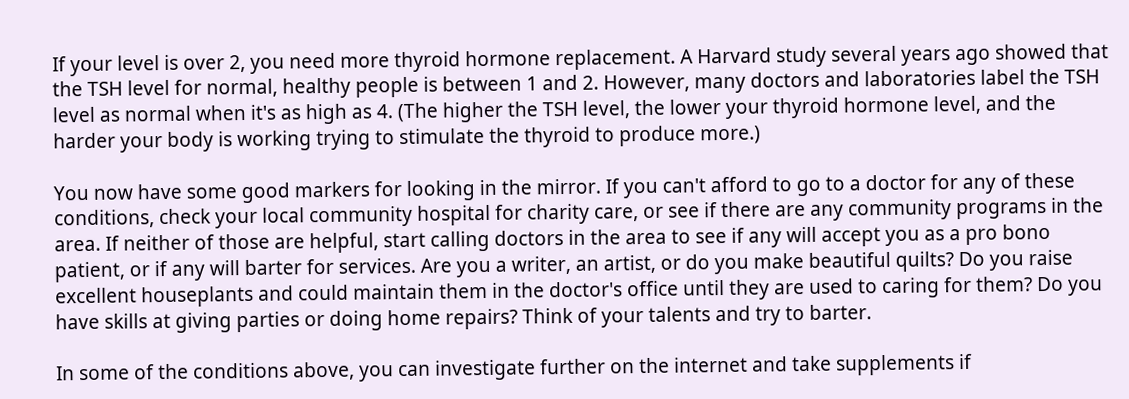If your level is over 2, you need more thyroid hormone replacement. A Harvard study several years ago showed that the TSH level for normal, healthy people is between 1 and 2. However, many doctors and laboratories label the TSH level as normal when it's as high as 4. (The higher the TSH level, the lower your thyroid hormone level, and the harder your body is working trying to stimulate the thyroid to produce more.)

You now have some good markers for looking in the mirror. If you can't afford to go to a doctor for any of these conditions, check your local community hospital for charity care, or see if there are any community programs in the area. If neither of those are helpful, start calling doctors in the area to see if any will accept you as a pro bono patient, or if any will barter for services. Are you a writer, an artist, or do you make beautiful quilts? Do you raise excellent houseplants and could maintain them in the doctor's office until they are used to caring for them? Do you have skills at giving parties or doing home repairs? Think of your talents and try to barter.

In some of the conditions above, you can investigate further on the internet and take supplements if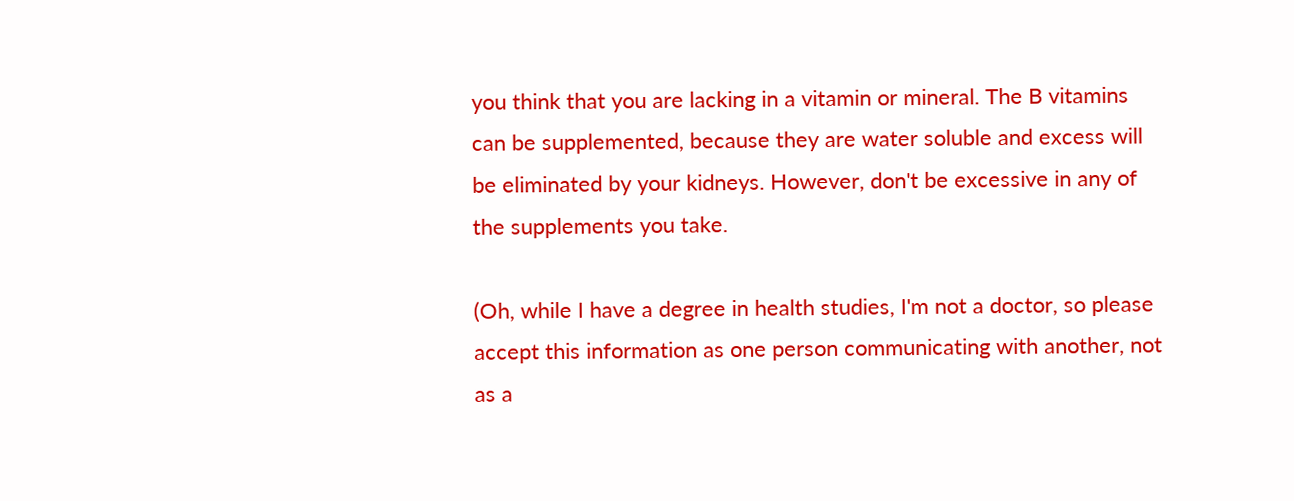you think that you are lacking in a vitamin or mineral. The B vitamins can be supplemented, because they are water soluble and excess will be eliminated by your kidneys. However, don't be excessive in any of the supplements you take.

(Oh, while I have a degree in health studies, I'm not a doctor, so please accept this information as one person communicating with another, not as a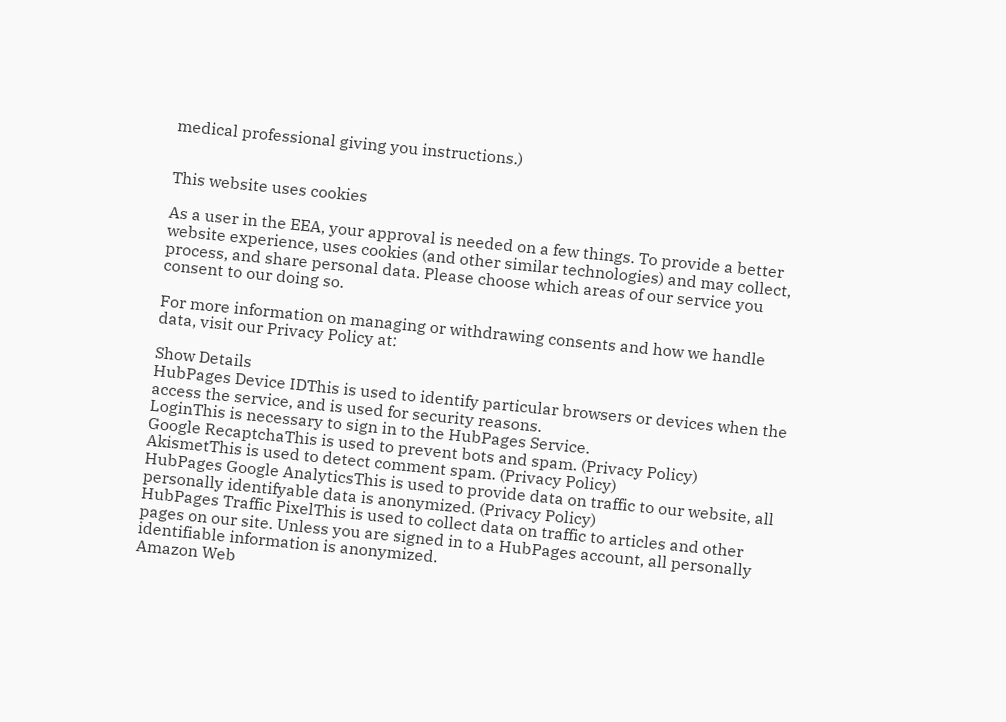medical professional giving you instructions.)


This website uses cookies

As a user in the EEA, your approval is needed on a few things. To provide a better website experience, uses cookies (and other similar technologies) and may collect, process, and share personal data. Please choose which areas of our service you consent to our doing so.

For more information on managing or withdrawing consents and how we handle data, visit our Privacy Policy at:

Show Details
HubPages Device IDThis is used to identify particular browsers or devices when the access the service, and is used for security reasons.
LoginThis is necessary to sign in to the HubPages Service.
Google RecaptchaThis is used to prevent bots and spam. (Privacy Policy)
AkismetThis is used to detect comment spam. (Privacy Policy)
HubPages Google AnalyticsThis is used to provide data on traffic to our website, all personally identifyable data is anonymized. (Privacy Policy)
HubPages Traffic PixelThis is used to collect data on traffic to articles and other pages on our site. Unless you are signed in to a HubPages account, all personally identifiable information is anonymized.
Amazon Web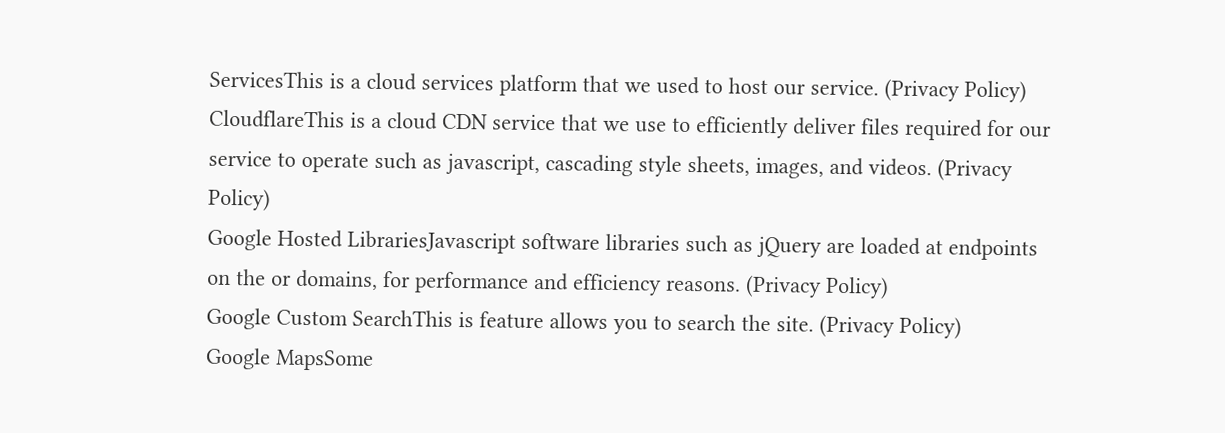ServicesThis is a cloud services platform that we used to host our service. (Privacy Policy)
CloudflareThis is a cloud CDN service that we use to efficiently deliver files required for our service to operate such as javascript, cascading style sheets, images, and videos. (Privacy Policy)
Google Hosted LibrariesJavascript software libraries such as jQuery are loaded at endpoints on the or domains, for performance and efficiency reasons. (Privacy Policy)
Google Custom SearchThis is feature allows you to search the site. (Privacy Policy)
Google MapsSome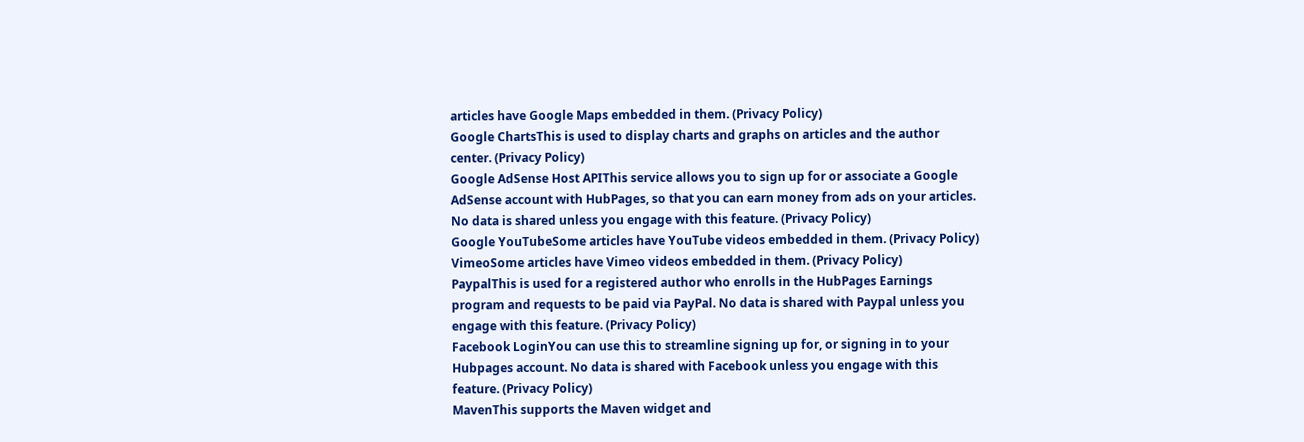articles have Google Maps embedded in them. (Privacy Policy)
Google ChartsThis is used to display charts and graphs on articles and the author center. (Privacy Policy)
Google AdSense Host APIThis service allows you to sign up for or associate a Google AdSense account with HubPages, so that you can earn money from ads on your articles. No data is shared unless you engage with this feature. (Privacy Policy)
Google YouTubeSome articles have YouTube videos embedded in them. (Privacy Policy)
VimeoSome articles have Vimeo videos embedded in them. (Privacy Policy)
PaypalThis is used for a registered author who enrolls in the HubPages Earnings program and requests to be paid via PayPal. No data is shared with Paypal unless you engage with this feature. (Privacy Policy)
Facebook LoginYou can use this to streamline signing up for, or signing in to your Hubpages account. No data is shared with Facebook unless you engage with this feature. (Privacy Policy)
MavenThis supports the Maven widget and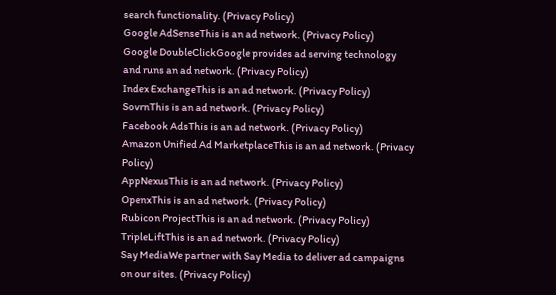search functionality. (Privacy Policy)
Google AdSenseThis is an ad network. (Privacy Policy)
Google DoubleClickGoogle provides ad serving technology and runs an ad network. (Privacy Policy)
Index ExchangeThis is an ad network. (Privacy Policy)
SovrnThis is an ad network. (Privacy Policy)
Facebook AdsThis is an ad network. (Privacy Policy)
Amazon Unified Ad MarketplaceThis is an ad network. (Privacy Policy)
AppNexusThis is an ad network. (Privacy Policy)
OpenxThis is an ad network. (Privacy Policy)
Rubicon ProjectThis is an ad network. (Privacy Policy)
TripleLiftThis is an ad network. (Privacy Policy)
Say MediaWe partner with Say Media to deliver ad campaigns on our sites. (Privacy Policy)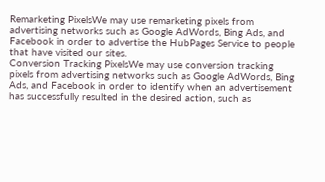Remarketing PixelsWe may use remarketing pixels from advertising networks such as Google AdWords, Bing Ads, and Facebook in order to advertise the HubPages Service to people that have visited our sites.
Conversion Tracking PixelsWe may use conversion tracking pixels from advertising networks such as Google AdWords, Bing Ads, and Facebook in order to identify when an advertisement has successfully resulted in the desired action, such as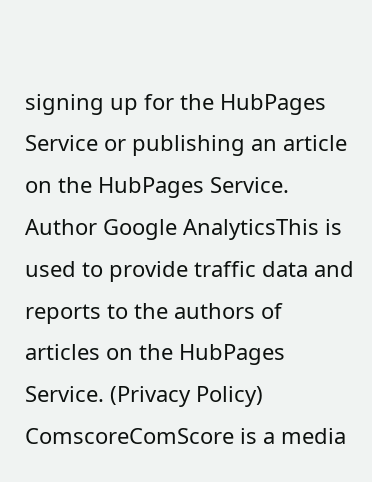signing up for the HubPages Service or publishing an article on the HubPages Service.
Author Google AnalyticsThis is used to provide traffic data and reports to the authors of articles on the HubPages Service. (Privacy Policy)
ComscoreComScore is a media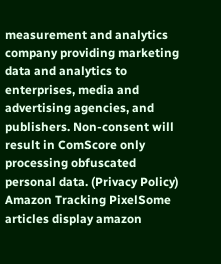measurement and analytics company providing marketing data and analytics to enterprises, media and advertising agencies, and publishers. Non-consent will result in ComScore only processing obfuscated personal data. (Privacy Policy)
Amazon Tracking PixelSome articles display amazon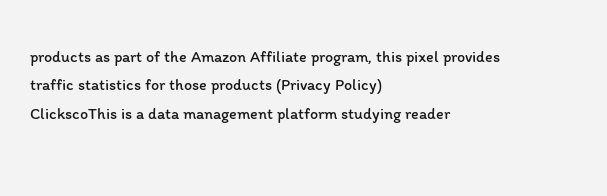products as part of the Amazon Affiliate program, this pixel provides traffic statistics for those products (Privacy Policy)
ClickscoThis is a data management platform studying reader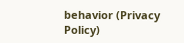behavior (Privacy Policy)